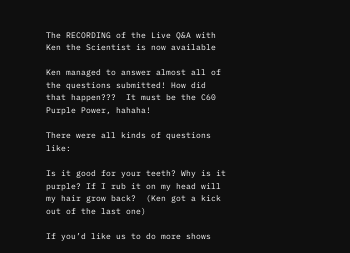The RECORDING of the Live Q&A with Ken the Scientist is now available

Ken managed to answer almost all of the questions submitted! How did that happen???  It must be the C60 Purple Power, hahaha!

There were all kinds of questions like:

Is it good for your teeth? Why is it purple? If I rub it on my head will my hair grow back?  (Ken got a kick out of the last one)

If you’d like us to do more shows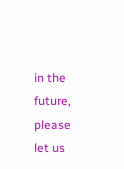in the future, please let us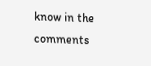know in the comments